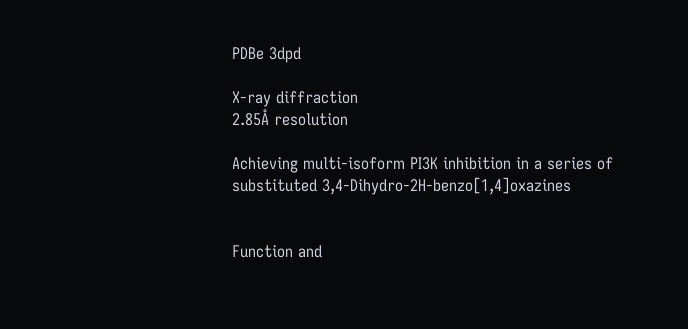PDBe 3dpd

X-ray diffraction
2.85Å resolution

Achieving multi-isoform PI3K inhibition in a series of substituted 3,4-Dihydro-2H-benzo[1,4]oxazines


Function and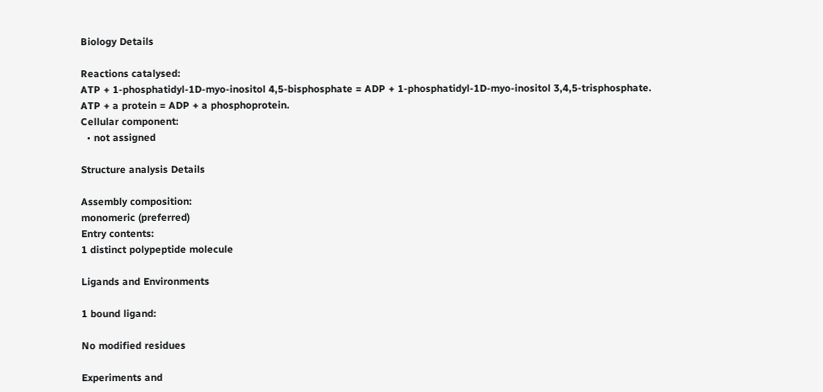Biology Details

Reactions catalysed:
ATP + 1-phosphatidyl-1D-myo-inositol 4,5-bisphosphate = ADP + 1-phosphatidyl-1D-myo-inositol 3,4,5-trisphosphate.
ATP + a protein = ADP + a phosphoprotein.
Cellular component:
  • not assigned

Structure analysis Details

Assembly composition:
monomeric (preferred)
Entry contents:
1 distinct polypeptide molecule

Ligands and Environments

1 bound ligand:

No modified residues

Experiments and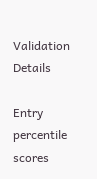Validation Details

Entry percentile scores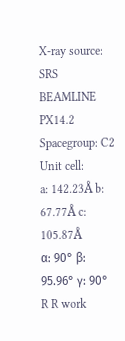X-ray source: SRS BEAMLINE PX14.2
Spacegroup: C2
Unit cell:
a: 142.23Å b: 67.77Å c: 105.87Å
α: 90° β: 95.96° γ: 90°
R R work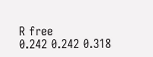R free
0.242 0.242 0.318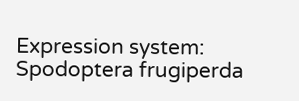Expression system: Spodoptera frugiperda